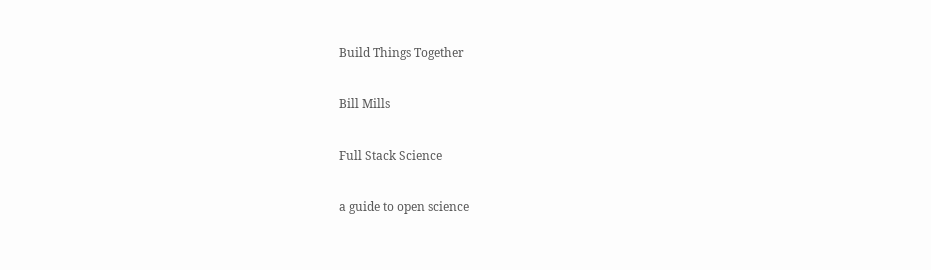Build Things Together

Bill Mills

Full Stack Science

a guide to open science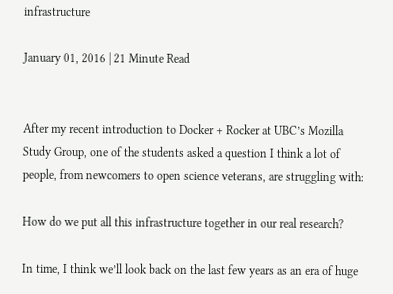infrastructure

January 01, 2016 | 21 Minute Read


After my recent introduction to Docker + Rocker at UBC’s Mozilla Study Group, one of the students asked a question I think a lot of people, from newcomers to open science veterans, are struggling with:

How do we put all this infrastructure together in our real research?

In time, I think we’ll look back on the last few years as an era of huge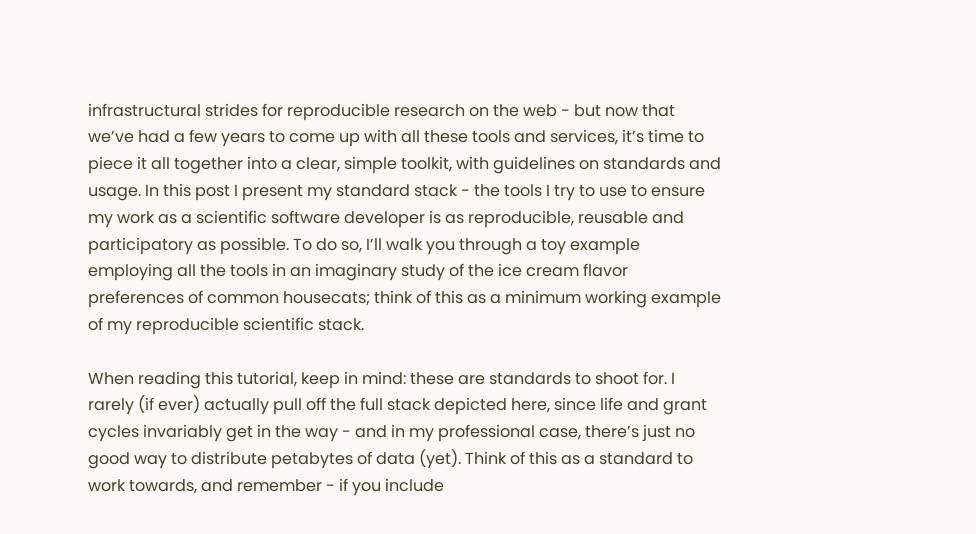infrastructural strides for reproducible research on the web - but now that we’ve had a few years to come up with all these tools and services, it’s time to piece it all together into a clear, simple toolkit, with guidelines on standards and usage. In this post I present my standard stack - the tools I try to use to ensure my work as a scientific software developer is as reproducible, reusable and participatory as possible. To do so, I’ll walk you through a toy example employing all the tools in an imaginary study of the ice cream flavor preferences of common housecats; think of this as a minimum working example of my reproducible scientific stack.

When reading this tutorial, keep in mind: these are standards to shoot for. I rarely (if ever) actually pull off the full stack depicted here, since life and grant cycles invariably get in the way - and in my professional case, there’s just no good way to distribute petabytes of data (yet). Think of this as a standard to work towards, and remember - if you include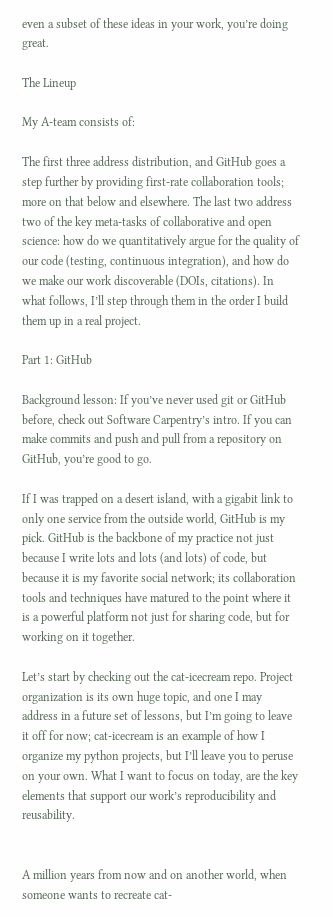even a subset of these ideas in your work, you’re doing great.

The Lineup

My A-team consists of:

The first three address distribution, and GitHub goes a step further by providing first-rate collaboration tools; more on that below and elsewhere. The last two address two of the key meta-tasks of collaborative and open science: how do we quantitatively argue for the quality of our code (testing, continuous integration), and how do we make our work discoverable (DOIs, citations). In what follows, I’ll step through them in the order I build them up in a real project.

Part 1: GitHub

Background lesson: If you’ve never used git or GitHub before, check out Software Carpentry’s intro. If you can make commits and push and pull from a repository on GitHub, you’re good to go.

If I was trapped on a desert island, with a gigabit link to only one service from the outside world, GitHub is my pick. GitHub is the backbone of my practice not just because I write lots and lots (and lots) of code, but because it is my favorite social network; its collaboration tools and techniques have matured to the point where it is a powerful platform not just for sharing code, but for working on it together.

Let’s start by checking out the cat-icecream repo. Project organization is its own huge topic, and one I may address in a future set of lessons, but I’m going to leave it off for now; cat-icecream is an example of how I organize my python projects, but I’ll leave you to peruse on your own. What I want to focus on today, are the key elements that support our work’s reproducibility and reusability.


A million years from now and on another world, when someone wants to recreate cat-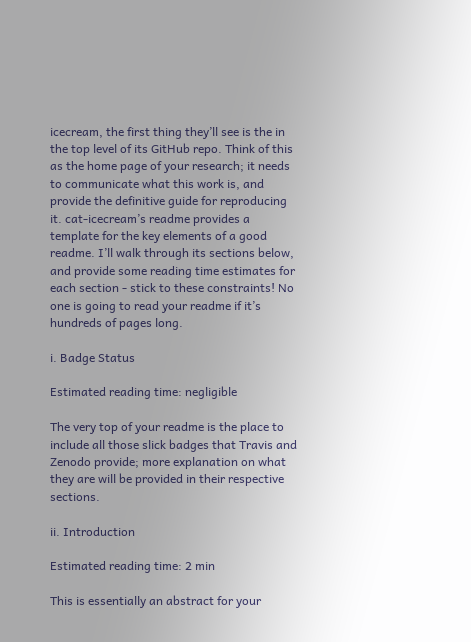icecream, the first thing they’ll see is the in the top level of its GitHub repo. Think of this as the home page of your research; it needs to communicate what this work is, and provide the definitive guide for reproducing it. cat-icecream’s readme provides a template for the key elements of a good readme. I’ll walk through its sections below, and provide some reading time estimates for each section - stick to these constraints! No one is going to read your readme if it’s hundreds of pages long.

i. Badge Status

Estimated reading time: negligible

The very top of your readme is the place to include all those slick badges that Travis and Zenodo provide; more explanation on what they are will be provided in their respective sections.

ii. Introduction

Estimated reading time: 2 min

This is essentially an abstract for your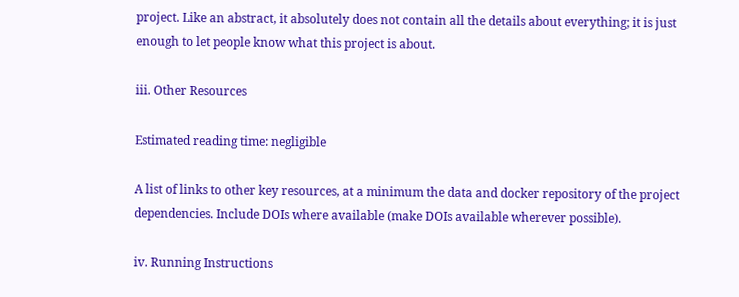project. Like an abstract, it absolutely does not contain all the details about everything; it is just enough to let people know what this project is about.

iii. Other Resources

Estimated reading time: negligible

A list of links to other key resources, at a minimum the data and docker repository of the project dependencies. Include DOIs where available (make DOIs available wherever possible).

iv. Running Instructions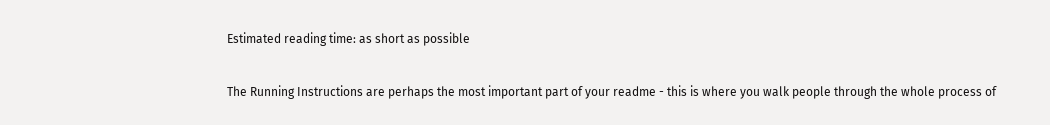Estimated reading time: as short as possible

The Running Instructions are perhaps the most important part of your readme - this is where you walk people through the whole process of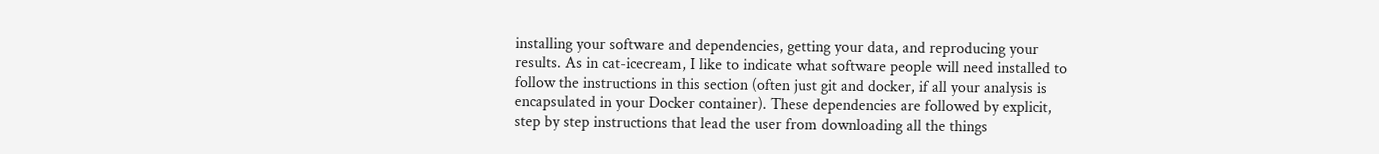installing your software and dependencies, getting your data, and reproducing your results. As in cat-icecream, I like to indicate what software people will need installed to follow the instructions in this section (often just git and docker, if all your analysis is encapsulated in your Docker container). These dependencies are followed by explicit, step by step instructions that lead the user from downloading all the things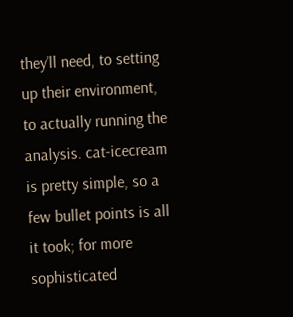they’ll need, to setting up their environment, to actually running the analysis. cat-icecream is pretty simple, so a few bullet points is all it took; for more sophisticated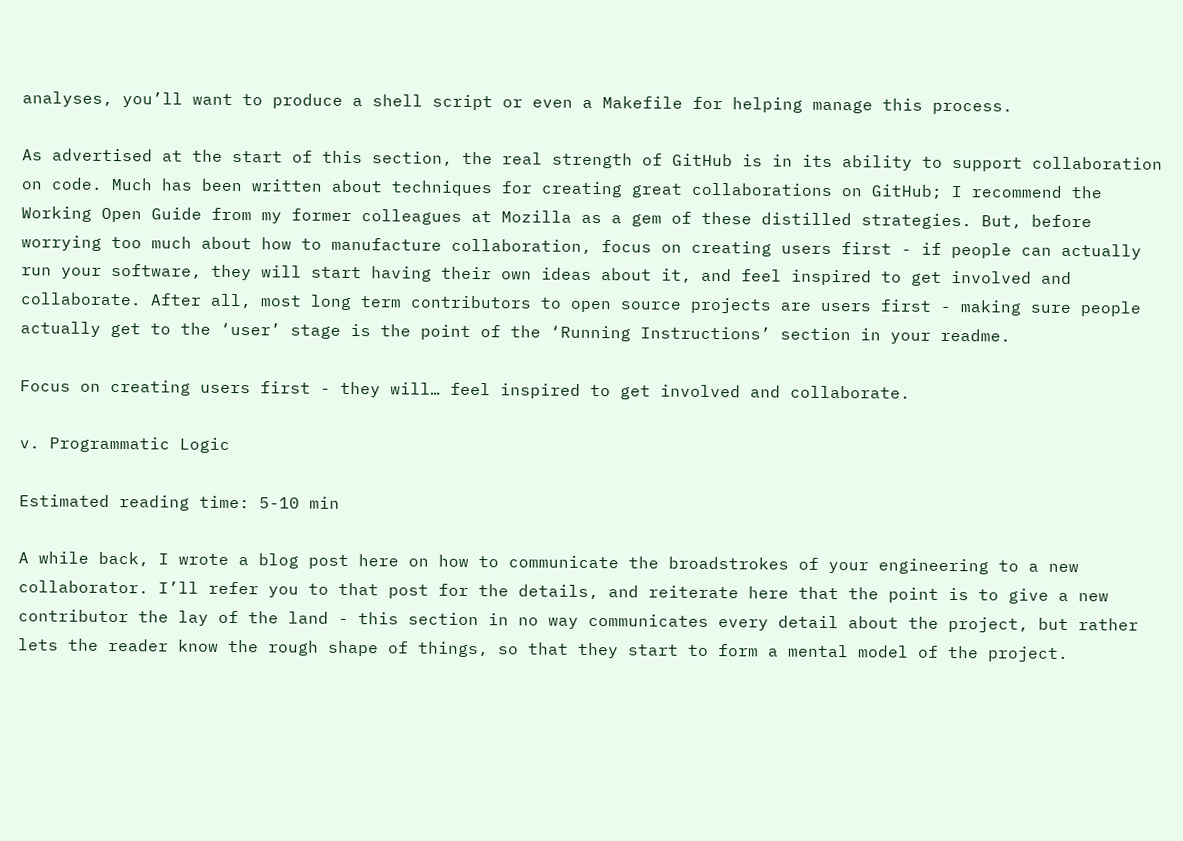analyses, you’ll want to produce a shell script or even a Makefile for helping manage this process.

As advertised at the start of this section, the real strength of GitHub is in its ability to support collaboration on code. Much has been written about techniques for creating great collaborations on GitHub; I recommend the Working Open Guide from my former colleagues at Mozilla as a gem of these distilled strategies. But, before worrying too much about how to manufacture collaboration, focus on creating users first - if people can actually run your software, they will start having their own ideas about it, and feel inspired to get involved and collaborate. After all, most long term contributors to open source projects are users first - making sure people actually get to the ‘user’ stage is the point of the ‘Running Instructions’ section in your readme.

Focus on creating users first - they will… feel inspired to get involved and collaborate.

v. Programmatic Logic

Estimated reading time: 5-10 min

A while back, I wrote a blog post here on how to communicate the broadstrokes of your engineering to a new collaborator. I’ll refer you to that post for the details, and reiterate here that the point is to give a new contributor the lay of the land - this section in no way communicates every detail about the project, but rather lets the reader know the rough shape of things, so that they start to form a mental model of the project.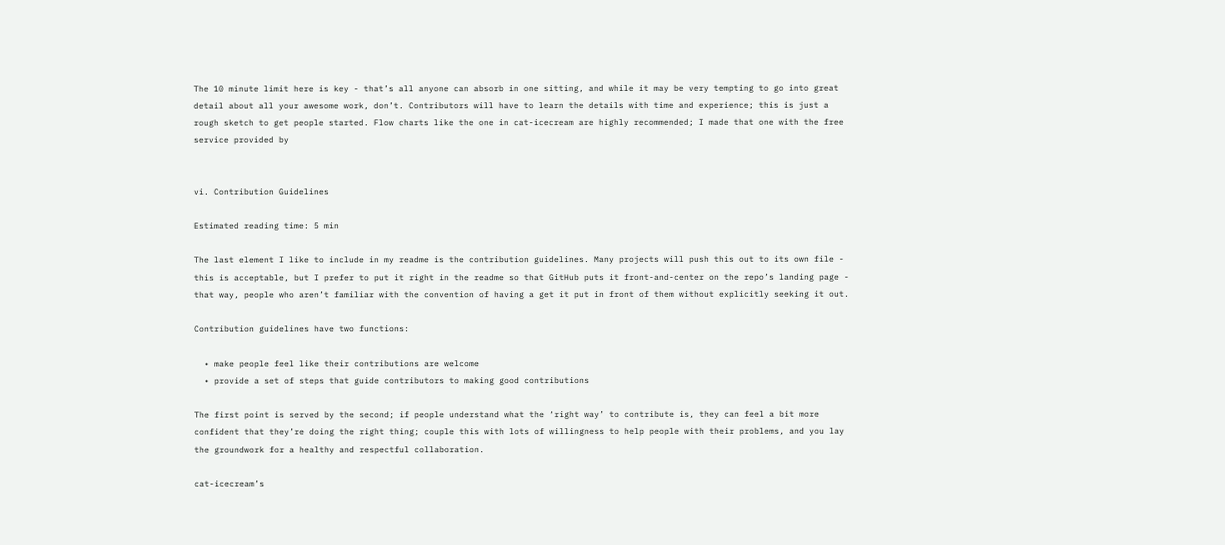The 10 minute limit here is key - that’s all anyone can absorb in one sitting, and while it may be very tempting to go into great detail about all your awesome work, don’t. Contributors will have to learn the details with time and experience; this is just a rough sketch to get people started. Flow charts like the one in cat-icecream are highly recommended; I made that one with the free service provided by


vi. Contribution Guidelines

Estimated reading time: 5 min

The last element I like to include in my readme is the contribution guidelines. Many projects will push this out to its own file - this is acceptable, but I prefer to put it right in the readme so that GitHub puts it front-and-center on the repo’s landing page - that way, people who aren’t familiar with the convention of having a get it put in front of them without explicitly seeking it out.

Contribution guidelines have two functions:

  • make people feel like their contributions are welcome
  • provide a set of steps that guide contributors to making good contributions

The first point is served by the second; if people understand what the ‘right way’ to contribute is, they can feel a bit more confident that they’re doing the right thing; couple this with lots of willingness to help people with their problems, and you lay the groundwork for a healthy and respectful collaboration.

cat-icecream’s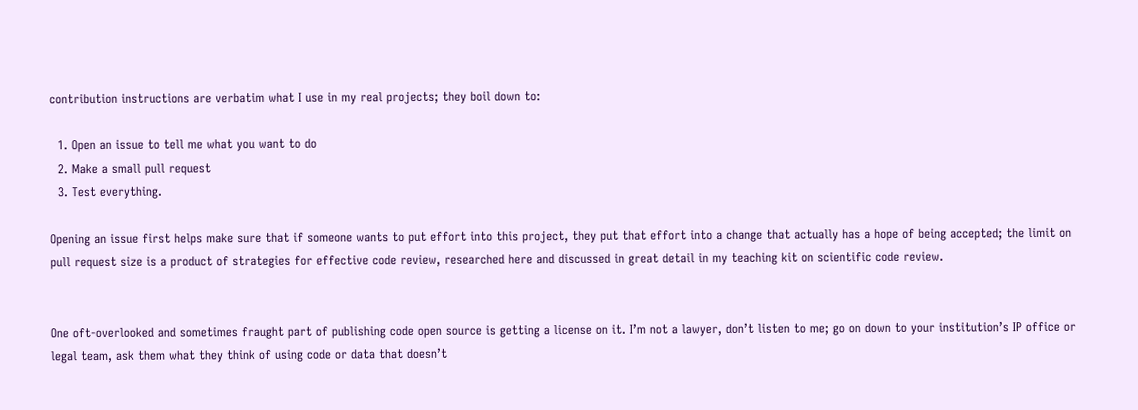contribution instructions are verbatim what I use in my real projects; they boil down to:

  1. Open an issue to tell me what you want to do
  2. Make a small pull request
  3. Test everything.

Opening an issue first helps make sure that if someone wants to put effort into this project, they put that effort into a change that actually has a hope of being accepted; the limit on pull request size is a product of strategies for effective code review, researched here and discussed in great detail in my teaching kit on scientific code review.


One oft-overlooked and sometimes fraught part of publishing code open source is getting a license on it. I’m not a lawyer, don’t listen to me; go on down to your institution’s IP office or legal team, ask them what they think of using code or data that doesn’t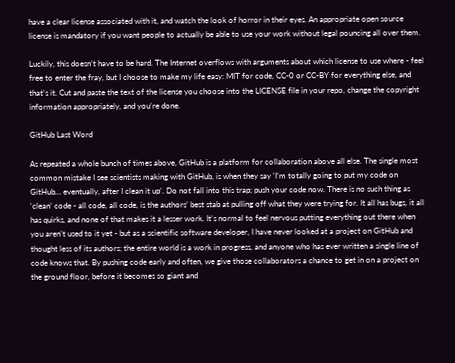have a clear license associated with it, and watch the look of horror in their eyes. An appropriate open source license is mandatory if you want people to actually be able to use your work without legal pouncing all over them.

Luckily, this doesn’t have to be hard. The Internet overflows with arguments about which license to use where - feel free to enter the fray, but I choose to make my life easy: MIT for code, CC-0 or CC-BY for everything else, and that’s it. Cut and paste the text of the license you choose into the LICENSE file in your repo, change the copyright information appropriately, and you’re done.

GitHub Last Word

As repeated a whole bunch of times above, GitHub is a platform for collaboration above all else. The single most common mistake I see scientists making with GitHub, is when they say ‘I’m totally going to put my code on GitHub… eventually, after I clean it up’. Do not fall into this trap; push your code now. There is no such thing as ‘clean’ code - all code, all code, is the authors’ best stab at pulling off what they were trying for. It all has bugs, it all has quirks, and none of that makes it a lesser work. It’s normal to feel nervous putting everything out there when you aren’t used to it yet - but as a scientific software developer, I have never looked at a project on GitHub and thought less of its authors; the entire world is a work in progress, and anyone who has ever written a single line of code knows that. By pushing code early and often, we give those collaborators a chance to get in on a project on the ground floor, before it becomes so giant and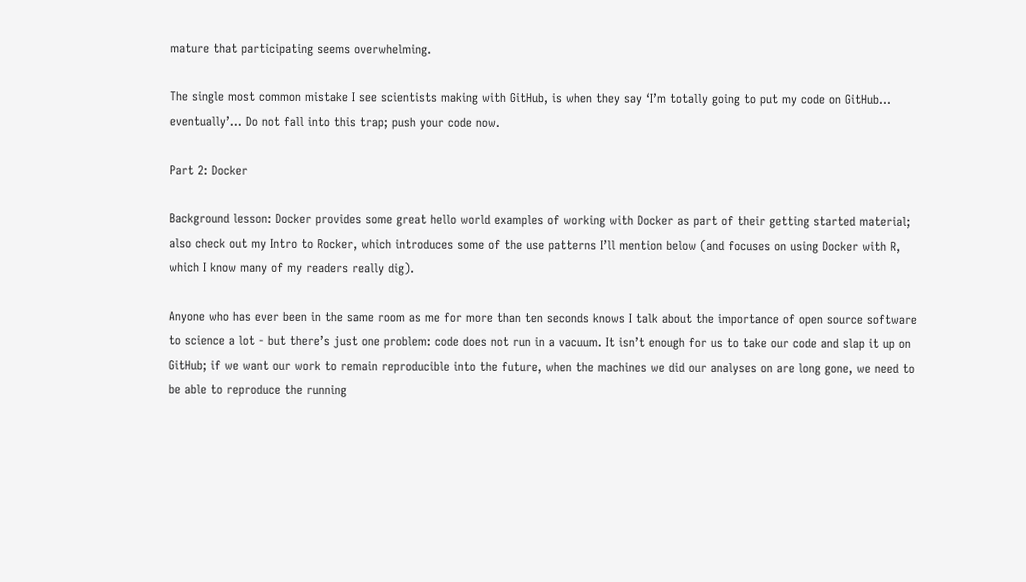mature that participating seems overwhelming.

The single most common mistake I see scientists making with GitHub, is when they say ‘I’m totally going to put my code on GitHub… eventually’… Do not fall into this trap; push your code now.

Part 2: Docker

Background lesson: Docker provides some great hello world examples of working with Docker as part of their getting started material; also check out my Intro to Rocker, which introduces some of the use patterns I’ll mention below (and focuses on using Docker with R, which I know many of my readers really dig).

Anyone who has ever been in the same room as me for more than ten seconds knows I talk about the importance of open source software to science a lot - but there’s just one problem: code does not run in a vacuum. It isn’t enough for us to take our code and slap it up on GitHub; if we want our work to remain reproducible into the future, when the machines we did our analyses on are long gone, we need to be able to reproduce the running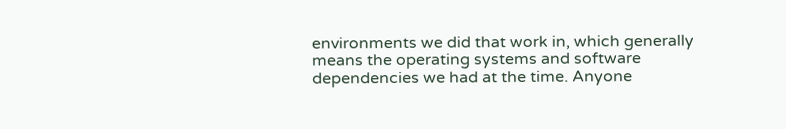environments we did that work in, which generally means the operating systems and software dependencies we had at the time. Anyone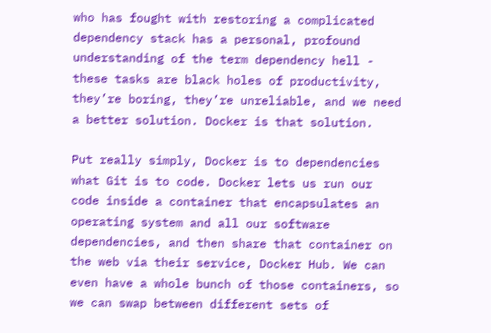who has fought with restoring a complicated dependency stack has a personal, profound understanding of the term dependency hell - these tasks are black holes of productivity, they’re boring, they’re unreliable, and we need a better solution. Docker is that solution.

Put really simply, Docker is to dependencies what Git is to code. Docker lets us run our code inside a container that encapsulates an operating system and all our software dependencies, and then share that container on the web via their service, Docker Hub. We can even have a whole bunch of those containers, so we can swap between different sets of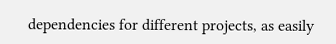dependencies for different projects, as easily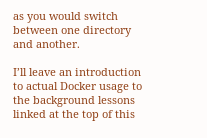as you would switch between one directory and another.

I’ll leave an introduction to actual Docker usage to the background lessons linked at the top of this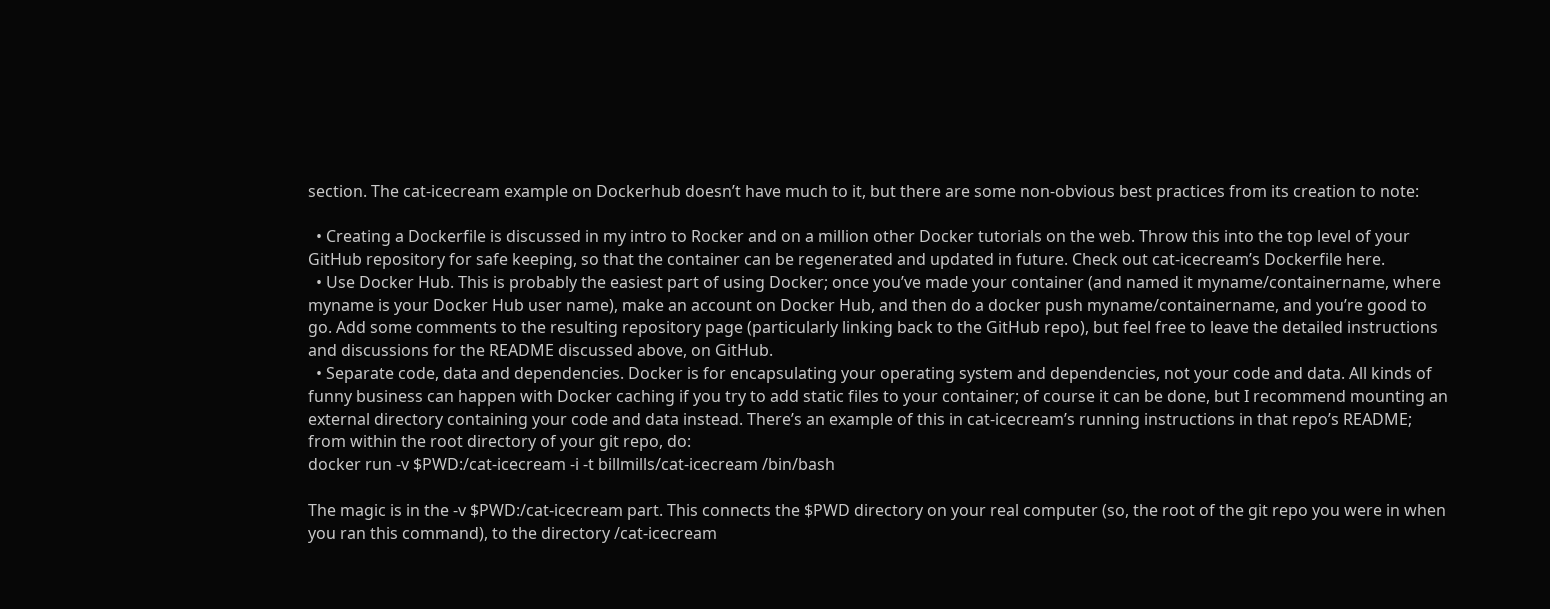section. The cat-icecream example on Dockerhub doesn’t have much to it, but there are some non-obvious best practices from its creation to note:

  • Creating a Dockerfile is discussed in my intro to Rocker and on a million other Docker tutorials on the web. Throw this into the top level of your GitHub repository for safe keeping, so that the container can be regenerated and updated in future. Check out cat-icecream’s Dockerfile here.
  • Use Docker Hub. This is probably the easiest part of using Docker; once you’ve made your container (and named it myname/containername, where myname is your Docker Hub user name), make an account on Docker Hub, and then do a docker push myname/containername, and you’re good to go. Add some comments to the resulting repository page (particularly linking back to the GitHub repo), but feel free to leave the detailed instructions and discussions for the README discussed above, on GitHub.
  • Separate code, data and dependencies. Docker is for encapsulating your operating system and dependencies, not your code and data. All kinds of funny business can happen with Docker caching if you try to add static files to your container; of course it can be done, but I recommend mounting an external directory containing your code and data instead. There’s an example of this in cat-icecream’s running instructions in that repo’s README; from within the root directory of your git repo, do:
docker run -v $PWD:/cat-icecream -i -t billmills/cat-icecream /bin/bash

The magic is in the -v $PWD:/cat-icecream part. This connects the $PWD directory on your real computer (so, the root of the git repo you were in when you ran this command), to the directory /cat-icecream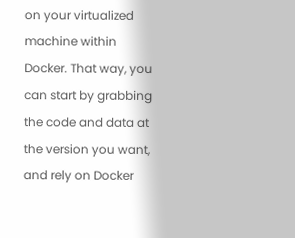on your virtualized machine within Docker. That way, you can start by grabbing the code and data at the version you want, and rely on Docker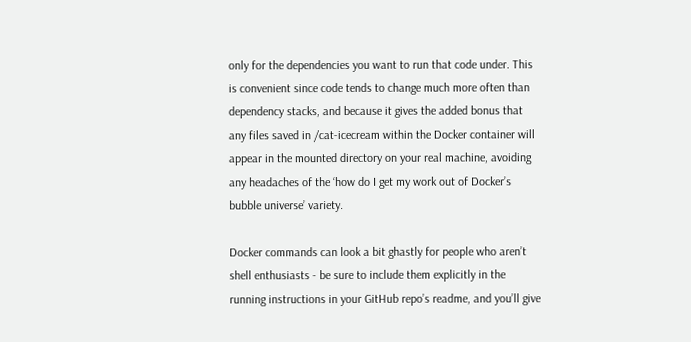only for the dependencies you want to run that code under. This is convenient since code tends to change much more often than dependency stacks, and because it gives the added bonus that any files saved in /cat-icecream within the Docker container will appear in the mounted directory on your real machine, avoiding any headaches of the ‘how do I get my work out of Docker’s bubble universe’ variety.

Docker commands can look a bit ghastly for people who aren’t shell enthusiasts - be sure to include them explicitly in the running instructions in your GitHub repo’s readme, and you’ll give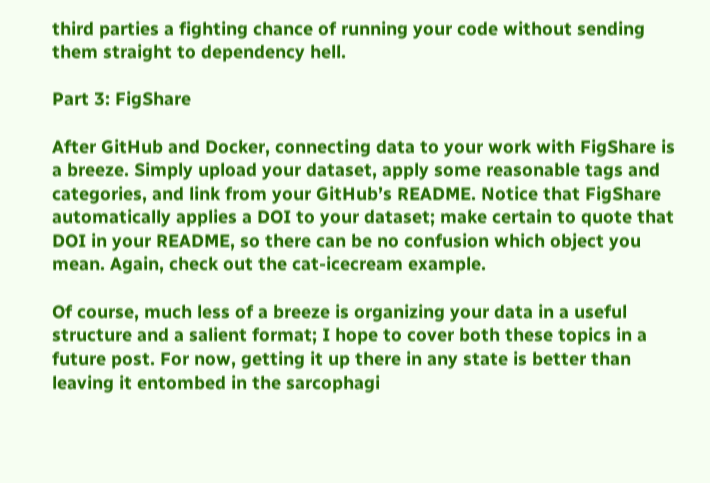third parties a fighting chance of running your code without sending them straight to dependency hell.

Part 3: FigShare

After GitHub and Docker, connecting data to your work with FigShare is a breeze. Simply upload your dataset, apply some reasonable tags and categories, and link from your GitHub’s README. Notice that FigShare automatically applies a DOI to your dataset; make certain to quote that DOI in your README, so there can be no confusion which object you mean. Again, check out the cat-icecream example.

Of course, much less of a breeze is organizing your data in a useful structure and a salient format; I hope to cover both these topics in a future post. For now, getting it up there in any state is better than leaving it entombed in the sarcophagi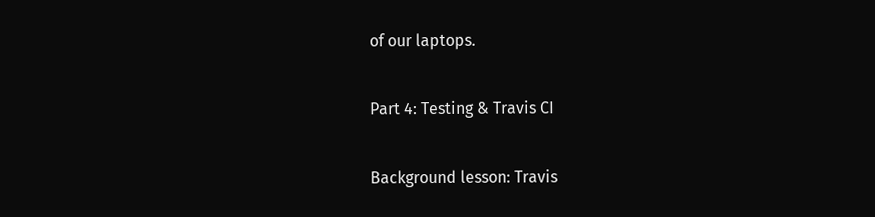of our laptops.

Part 4: Testing & Travis CI

Background lesson: Travis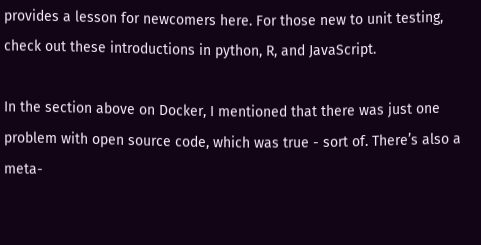provides a lesson for newcomers here. For those new to unit testing, check out these introductions in python, R, and JavaScript.

In the section above on Docker, I mentioned that there was just one problem with open source code, which was true - sort of. There’s also a meta-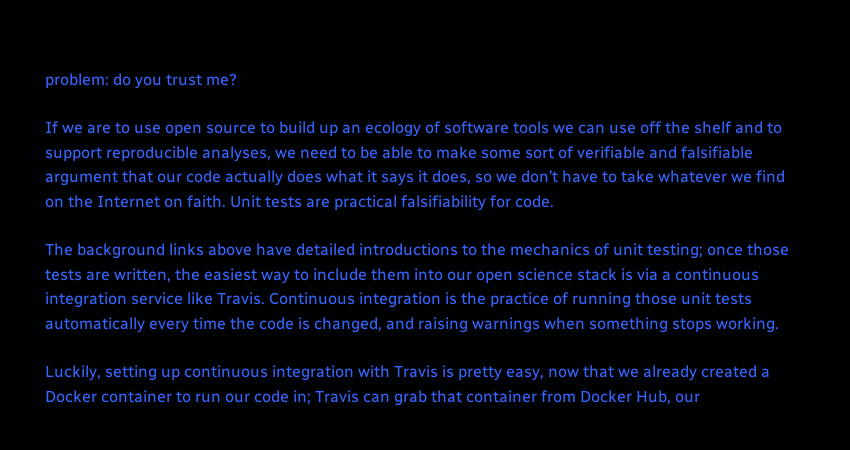problem: do you trust me?

If we are to use open source to build up an ecology of software tools we can use off the shelf and to support reproducible analyses, we need to be able to make some sort of verifiable and falsifiable argument that our code actually does what it says it does, so we don’t have to take whatever we find on the Internet on faith. Unit tests are practical falsifiability for code.

The background links above have detailed introductions to the mechanics of unit testing; once those tests are written, the easiest way to include them into our open science stack is via a continuous integration service like Travis. Continuous integration is the practice of running those unit tests automatically every time the code is changed, and raising warnings when something stops working.

Luckily, setting up continuous integration with Travis is pretty easy, now that we already created a Docker container to run our code in; Travis can grab that container from Docker Hub, our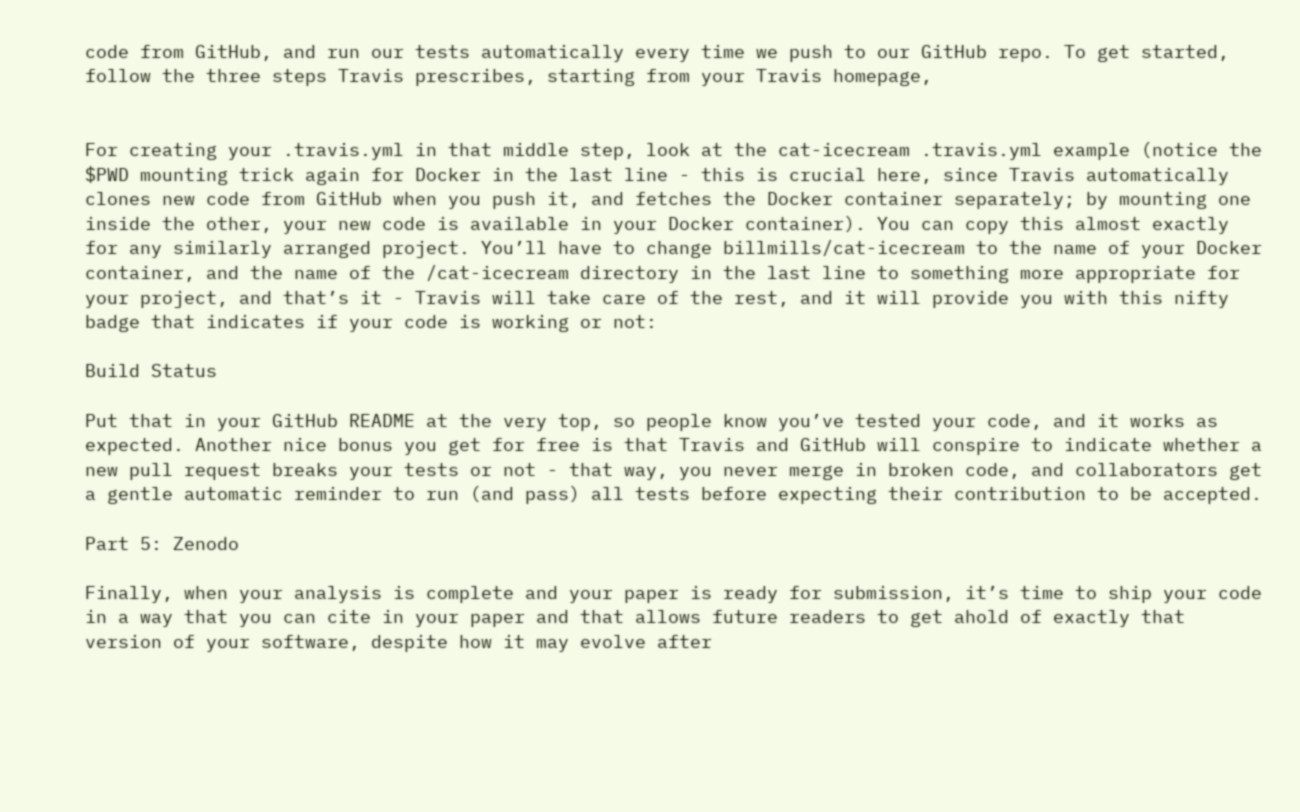code from GitHub, and run our tests automatically every time we push to our GitHub repo. To get started, follow the three steps Travis prescribes, starting from your Travis homepage,


For creating your .travis.yml in that middle step, look at the cat-icecream .travis.yml example (notice the $PWD mounting trick again for Docker in the last line - this is crucial here, since Travis automatically clones new code from GitHub when you push it, and fetches the Docker container separately; by mounting one inside the other, your new code is available in your Docker container). You can copy this almost exactly for any similarly arranged project. You’ll have to change billmills/cat-icecream to the name of your Docker container, and the name of the /cat-icecream directory in the last line to something more appropriate for your project, and that’s it - Travis will take care of the rest, and it will provide you with this nifty badge that indicates if your code is working or not:

Build Status

Put that in your GitHub README at the very top, so people know you’ve tested your code, and it works as expected. Another nice bonus you get for free is that Travis and GitHub will conspire to indicate whether a new pull request breaks your tests or not - that way, you never merge in broken code, and collaborators get a gentle automatic reminder to run (and pass) all tests before expecting their contribution to be accepted.

Part 5: Zenodo

Finally, when your analysis is complete and your paper is ready for submission, it’s time to ship your code in a way that you can cite in your paper and that allows future readers to get ahold of exactly that version of your software, despite how it may evolve after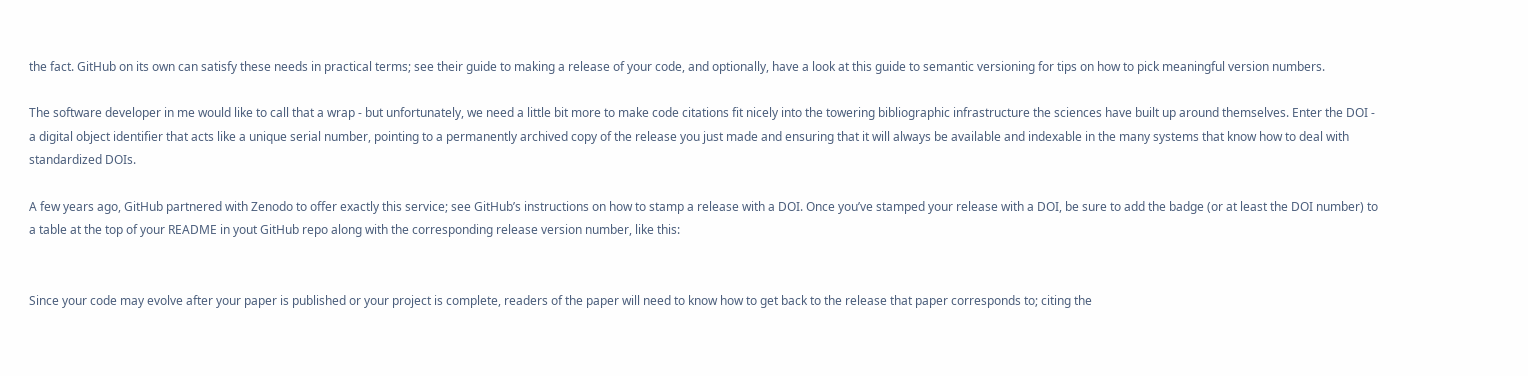the fact. GitHub on its own can satisfy these needs in practical terms; see their guide to making a release of your code, and optionally, have a look at this guide to semantic versioning for tips on how to pick meaningful version numbers.

The software developer in me would like to call that a wrap - but unfortunately, we need a little bit more to make code citations fit nicely into the towering bibliographic infrastructure the sciences have built up around themselves. Enter the DOI - a digital object identifier that acts like a unique serial number, pointing to a permanently archived copy of the release you just made and ensuring that it will always be available and indexable in the many systems that know how to deal with standardized DOIs.

A few years ago, GitHub partnered with Zenodo to offer exactly this service; see GitHub’s instructions on how to stamp a release with a DOI. Once you’ve stamped your release with a DOI, be sure to add the badge (or at least the DOI number) to a table at the top of your README in yout GitHub repo along with the corresponding release version number, like this:


Since your code may evolve after your paper is published or your project is complete, readers of the paper will need to know how to get back to the release that paper corresponds to; citing the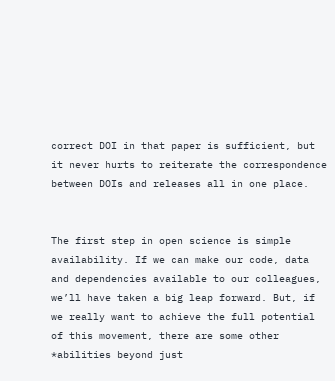correct DOI in that paper is sufficient, but it never hurts to reiterate the correspondence between DOIs and releases all in one place.


The first step in open science is simple availability. If we can make our code, data and dependencies available to our colleagues, we’ll have taken a big leap forward. But, if we really want to achieve the full potential of this movement, there are some other *abilities beyond just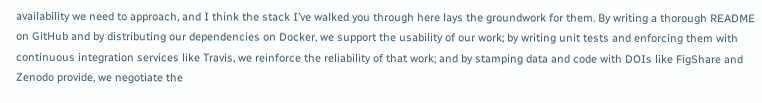availability we need to approach, and I think the stack I’ve walked you through here lays the groundwork for them. By writing a thorough README on GitHub and by distributing our dependencies on Docker, we support the usability of our work; by writing unit tests and enforcing them with continuous integration services like Travis, we reinforce the reliability of that work; and by stamping data and code with DOIs like FigShare and Zenodo provide, we negotiate the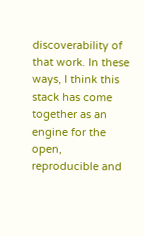discoverability of that work. In these ways, I think this stack has come together as an engine for the open, reproducible and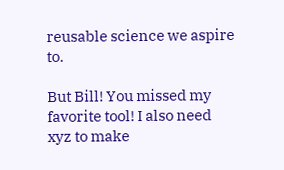reusable science we aspire to.

But Bill! You missed my favorite tool! I also need xyz to make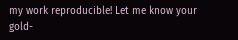my work reproducible! Let me know your gold-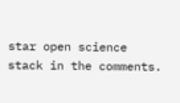star open science stack in the comments.